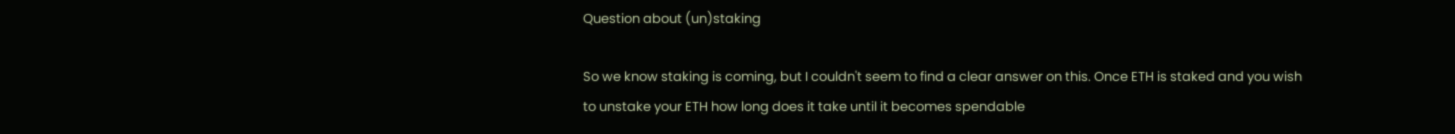Question about (un)staking

So we know staking is coming, but I couldn't seem to find a clear answer on this. Once ETH is staked and you wish to unstake your ETH how long does it take until it becomes spendable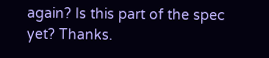again? Is this part of the spec yet? Thanks.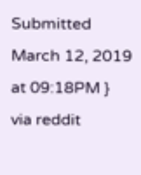Submitted March 12, 2019 at 09:18PM }
via reddit